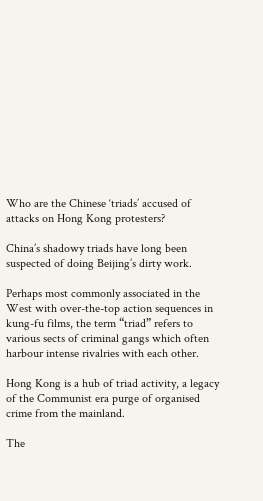Who are the Chinese ‘triads’ accused of attacks on Hong Kong protesters?

China’s shadowy triads have long been suspected of doing Beijing’s dirty work.

Perhaps most commonly associated in the West with over-the-top action sequences in kung-fu films, the term “triad” refers to various sects of criminal gangs which often harbour intense rivalries with each other.

Hong Kong is a hub of triad activity, a legacy of the Communist era purge of organised crime from the mainland.

The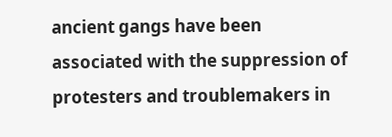ancient gangs have been associated with the suppression of protesters and troublemakers in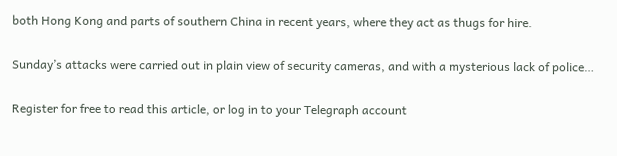both Hong Kong and parts of southern China in recent years, where they act as thugs for hire.

Sunday’s attacks were carried out in plain view of security cameras, and with a mysterious lack of police…

Register for free to read this article, or log in to your Telegraph account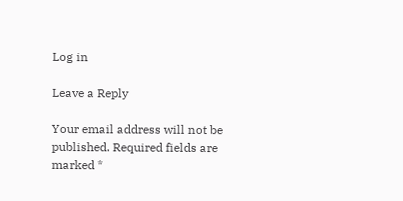Log in

Leave a Reply

Your email address will not be published. Required fields are marked *